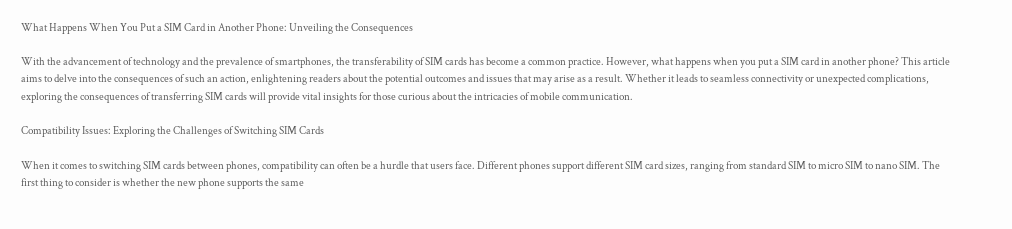What Happens When You Put a SIM Card in Another Phone: Unveiling the Consequences

With the advancement of technology and the prevalence of smartphones, the transferability of SIM cards has become a common practice. However, what happens when you put a SIM card in another phone? This article aims to delve into the consequences of such an action, enlightening readers about the potential outcomes and issues that may arise as a result. Whether it leads to seamless connectivity or unexpected complications, exploring the consequences of transferring SIM cards will provide vital insights for those curious about the intricacies of mobile communication.

Compatibility Issues: Exploring the Challenges of Switching SIM Cards

When it comes to switching SIM cards between phones, compatibility can often be a hurdle that users face. Different phones support different SIM card sizes, ranging from standard SIM to micro SIM to nano SIM. The first thing to consider is whether the new phone supports the same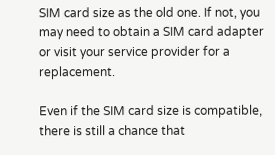SIM card size as the old one. If not, you may need to obtain a SIM card adapter or visit your service provider for a replacement.

Even if the SIM card size is compatible, there is still a chance that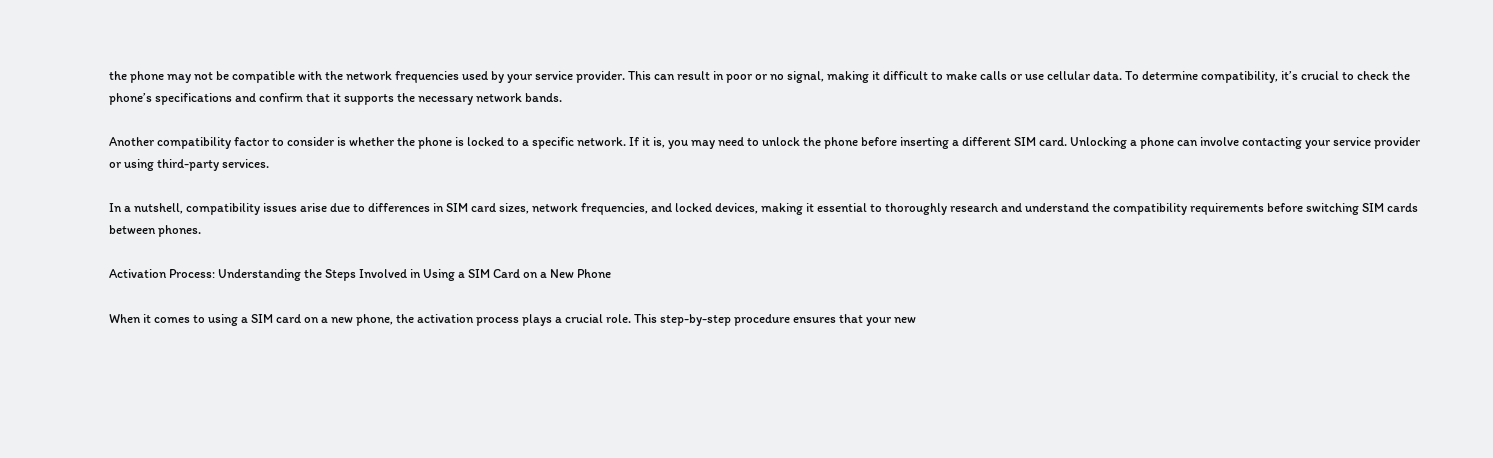the phone may not be compatible with the network frequencies used by your service provider. This can result in poor or no signal, making it difficult to make calls or use cellular data. To determine compatibility, it’s crucial to check the phone’s specifications and confirm that it supports the necessary network bands.

Another compatibility factor to consider is whether the phone is locked to a specific network. If it is, you may need to unlock the phone before inserting a different SIM card. Unlocking a phone can involve contacting your service provider or using third-party services.

In a nutshell, compatibility issues arise due to differences in SIM card sizes, network frequencies, and locked devices, making it essential to thoroughly research and understand the compatibility requirements before switching SIM cards between phones.

Activation Process: Understanding the Steps Involved in Using a SIM Card on a New Phone

When it comes to using a SIM card on a new phone, the activation process plays a crucial role. This step-by-step procedure ensures that your new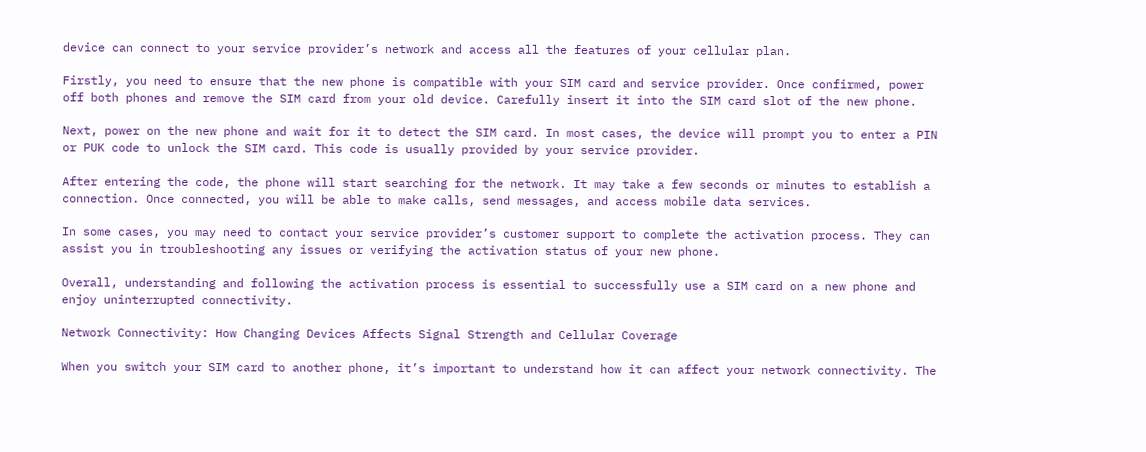device can connect to your service provider’s network and access all the features of your cellular plan.

Firstly, you need to ensure that the new phone is compatible with your SIM card and service provider. Once confirmed, power off both phones and remove the SIM card from your old device. Carefully insert it into the SIM card slot of the new phone.

Next, power on the new phone and wait for it to detect the SIM card. In most cases, the device will prompt you to enter a PIN or PUK code to unlock the SIM card. This code is usually provided by your service provider.

After entering the code, the phone will start searching for the network. It may take a few seconds or minutes to establish a connection. Once connected, you will be able to make calls, send messages, and access mobile data services.

In some cases, you may need to contact your service provider’s customer support to complete the activation process. They can assist you in troubleshooting any issues or verifying the activation status of your new phone.

Overall, understanding and following the activation process is essential to successfully use a SIM card on a new phone and enjoy uninterrupted connectivity.

Network Connectivity: How Changing Devices Affects Signal Strength and Cellular Coverage

When you switch your SIM card to another phone, it’s important to understand how it can affect your network connectivity. The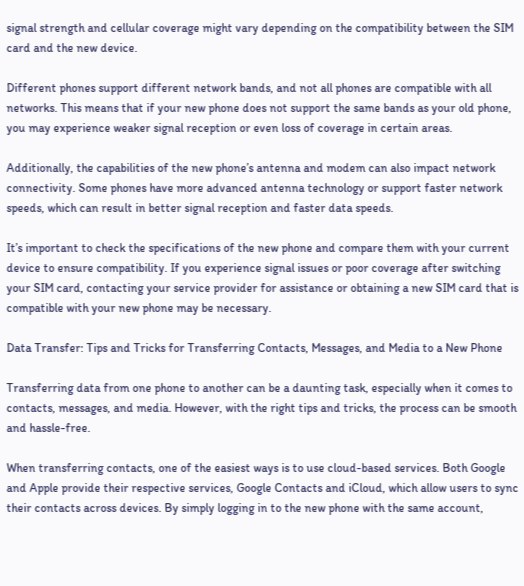signal strength and cellular coverage might vary depending on the compatibility between the SIM card and the new device.

Different phones support different network bands, and not all phones are compatible with all networks. This means that if your new phone does not support the same bands as your old phone, you may experience weaker signal reception or even loss of coverage in certain areas.

Additionally, the capabilities of the new phone’s antenna and modem can also impact network connectivity. Some phones have more advanced antenna technology or support faster network speeds, which can result in better signal reception and faster data speeds.

It’s important to check the specifications of the new phone and compare them with your current device to ensure compatibility. If you experience signal issues or poor coverage after switching your SIM card, contacting your service provider for assistance or obtaining a new SIM card that is compatible with your new phone may be necessary.

Data Transfer: Tips and Tricks for Transferring Contacts, Messages, and Media to a New Phone

Transferring data from one phone to another can be a daunting task, especially when it comes to contacts, messages, and media. However, with the right tips and tricks, the process can be smooth and hassle-free.

When transferring contacts, one of the easiest ways is to use cloud-based services. Both Google and Apple provide their respective services, Google Contacts and iCloud, which allow users to sync their contacts across devices. By simply logging in to the new phone with the same account,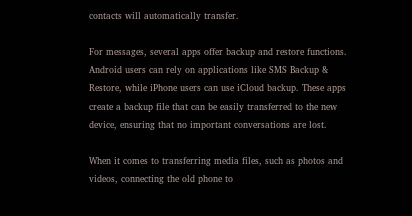contacts will automatically transfer.

For messages, several apps offer backup and restore functions. Android users can rely on applications like SMS Backup & Restore, while iPhone users can use iCloud backup. These apps create a backup file that can be easily transferred to the new device, ensuring that no important conversations are lost.

When it comes to transferring media files, such as photos and videos, connecting the old phone to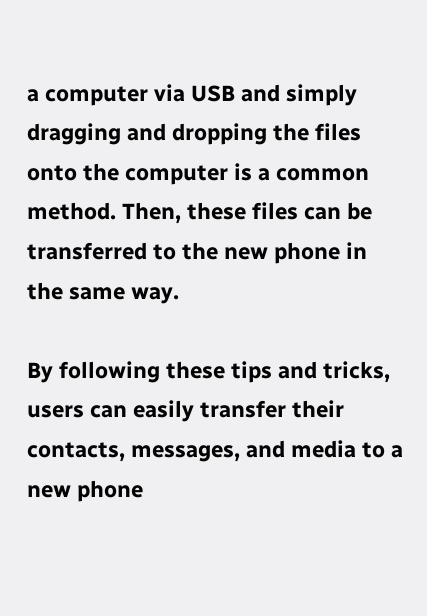a computer via USB and simply dragging and dropping the files onto the computer is a common method. Then, these files can be transferred to the new phone in the same way.

By following these tips and tricks, users can easily transfer their contacts, messages, and media to a new phone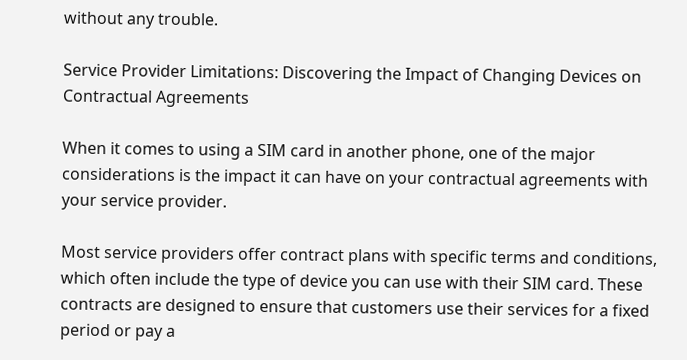without any trouble.

Service Provider Limitations: Discovering the Impact of Changing Devices on Contractual Agreements

When it comes to using a SIM card in another phone, one of the major considerations is the impact it can have on your contractual agreements with your service provider.

Most service providers offer contract plans with specific terms and conditions, which often include the type of device you can use with their SIM card. These contracts are designed to ensure that customers use their services for a fixed period or pay a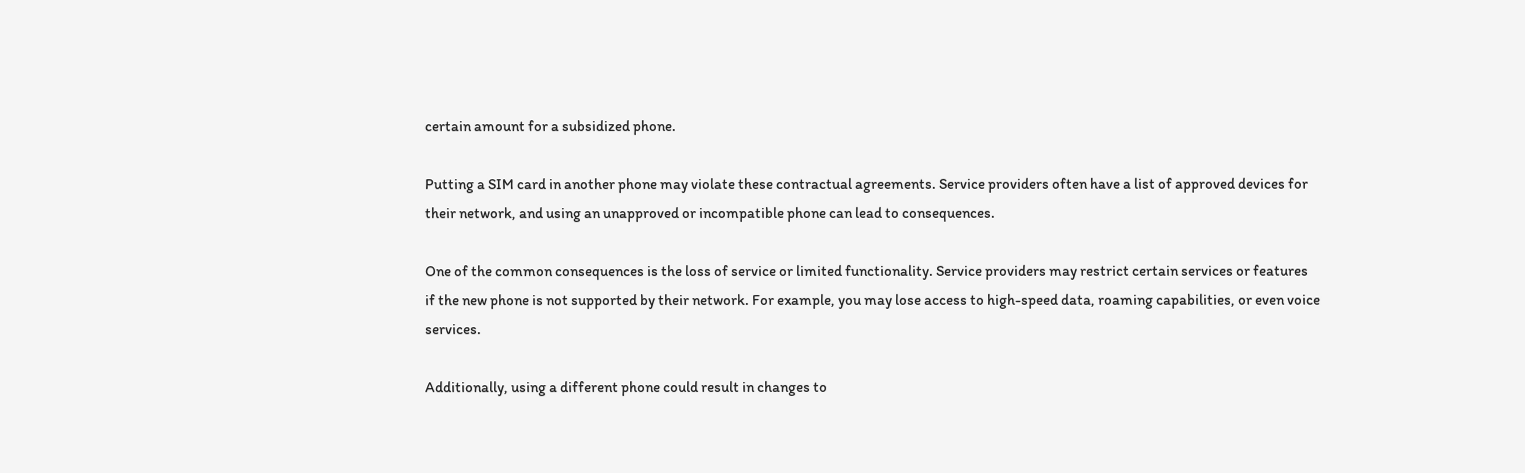certain amount for a subsidized phone.

Putting a SIM card in another phone may violate these contractual agreements. Service providers often have a list of approved devices for their network, and using an unapproved or incompatible phone can lead to consequences.

One of the common consequences is the loss of service or limited functionality. Service providers may restrict certain services or features if the new phone is not supported by their network. For example, you may lose access to high-speed data, roaming capabilities, or even voice services.

Additionally, using a different phone could result in changes to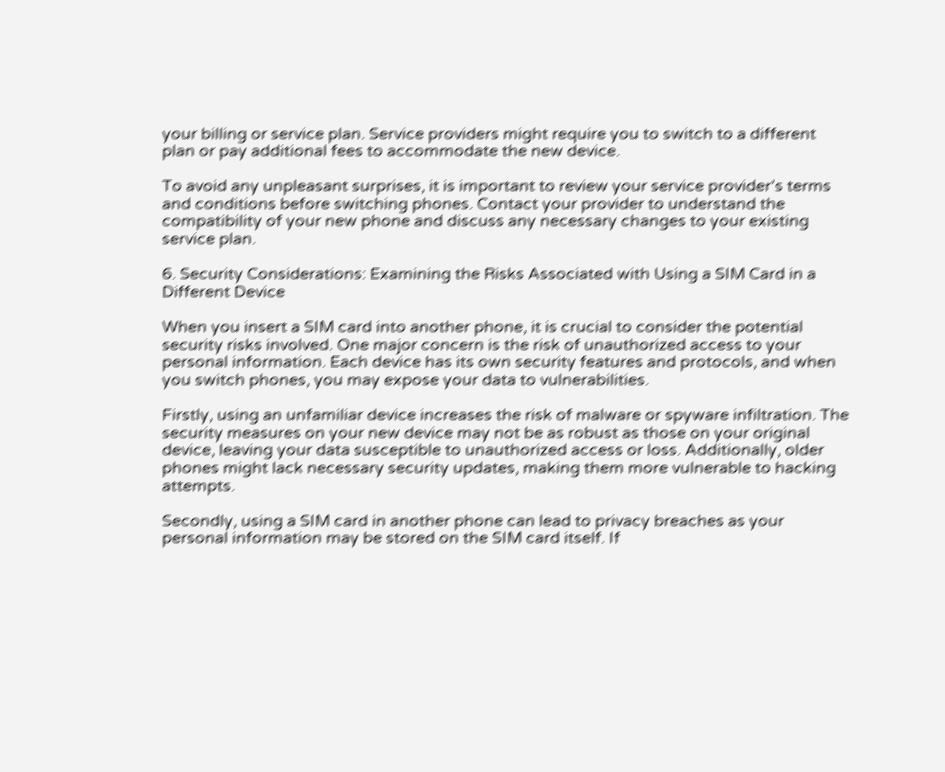your billing or service plan. Service providers might require you to switch to a different plan or pay additional fees to accommodate the new device.

To avoid any unpleasant surprises, it is important to review your service provider’s terms and conditions before switching phones. Contact your provider to understand the compatibility of your new phone and discuss any necessary changes to your existing service plan.

6. Security Considerations: Examining the Risks Associated with Using a SIM Card in a Different Device

When you insert a SIM card into another phone, it is crucial to consider the potential security risks involved. One major concern is the risk of unauthorized access to your personal information. Each device has its own security features and protocols, and when you switch phones, you may expose your data to vulnerabilities.

Firstly, using an unfamiliar device increases the risk of malware or spyware infiltration. The security measures on your new device may not be as robust as those on your original device, leaving your data susceptible to unauthorized access or loss. Additionally, older phones might lack necessary security updates, making them more vulnerable to hacking attempts.

Secondly, using a SIM card in another phone can lead to privacy breaches as your personal information may be stored on the SIM card itself. If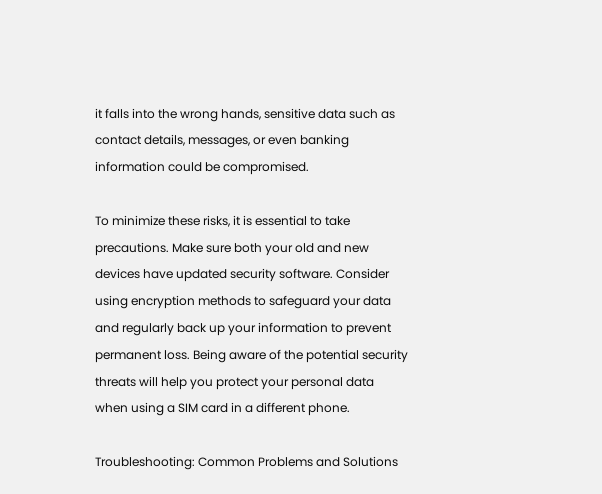it falls into the wrong hands, sensitive data such as contact details, messages, or even banking information could be compromised.

To minimize these risks, it is essential to take precautions. Make sure both your old and new devices have updated security software. Consider using encryption methods to safeguard your data and regularly back up your information to prevent permanent loss. Being aware of the potential security threats will help you protect your personal data when using a SIM card in a different phone.

Troubleshooting: Common Problems and Solutions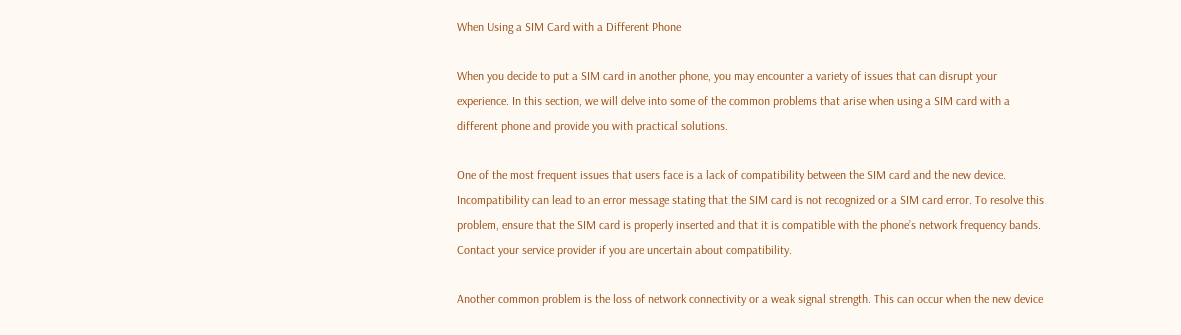When Using a SIM Card with a Different Phone

When you decide to put a SIM card in another phone, you may encounter a variety of issues that can disrupt your experience. In this section, we will delve into some of the common problems that arise when using a SIM card with a different phone and provide you with practical solutions.

One of the most frequent issues that users face is a lack of compatibility between the SIM card and the new device. Incompatibility can lead to an error message stating that the SIM card is not recognized or a SIM card error. To resolve this problem, ensure that the SIM card is properly inserted and that it is compatible with the phone’s network frequency bands. Contact your service provider if you are uncertain about compatibility.

Another common problem is the loss of network connectivity or a weak signal strength. This can occur when the new device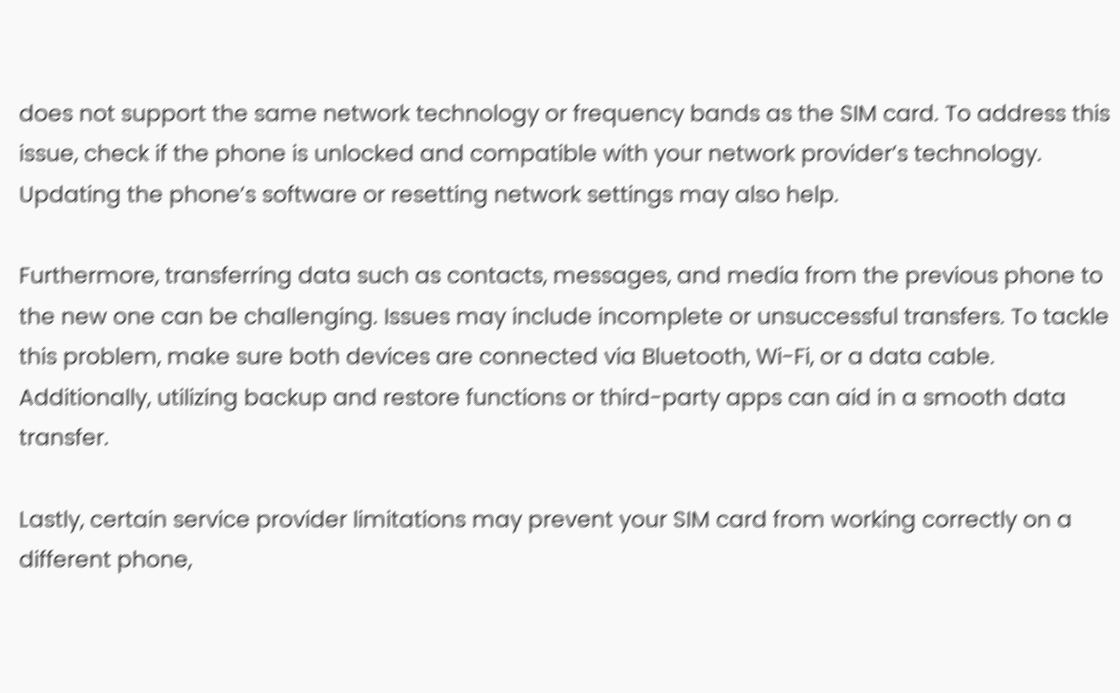does not support the same network technology or frequency bands as the SIM card. To address this issue, check if the phone is unlocked and compatible with your network provider’s technology. Updating the phone’s software or resetting network settings may also help.

Furthermore, transferring data such as contacts, messages, and media from the previous phone to the new one can be challenging. Issues may include incomplete or unsuccessful transfers. To tackle this problem, make sure both devices are connected via Bluetooth, Wi-Fi, or a data cable. Additionally, utilizing backup and restore functions or third-party apps can aid in a smooth data transfer.

Lastly, certain service provider limitations may prevent your SIM card from working correctly on a different phone,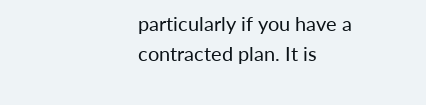particularly if you have a contracted plan. It is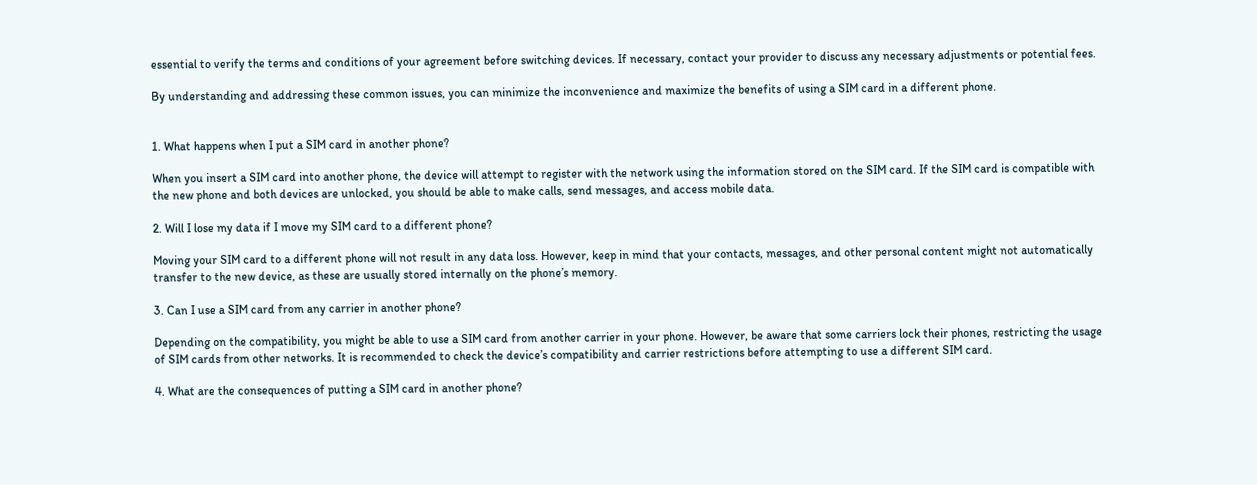essential to verify the terms and conditions of your agreement before switching devices. If necessary, contact your provider to discuss any necessary adjustments or potential fees.

By understanding and addressing these common issues, you can minimize the inconvenience and maximize the benefits of using a SIM card in a different phone.


1. What happens when I put a SIM card in another phone?

When you insert a SIM card into another phone, the device will attempt to register with the network using the information stored on the SIM card. If the SIM card is compatible with the new phone and both devices are unlocked, you should be able to make calls, send messages, and access mobile data.

2. Will I lose my data if I move my SIM card to a different phone?

Moving your SIM card to a different phone will not result in any data loss. However, keep in mind that your contacts, messages, and other personal content might not automatically transfer to the new device, as these are usually stored internally on the phone’s memory.

3. Can I use a SIM card from any carrier in another phone?

Depending on the compatibility, you might be able to use a SIM card from another carrier in your phone. However, be aware that some carriers lock their phones, restricting the usage of SIM cards from other networks. It is recommended to check the device’s compatibility and carrier restrictions before attempting to use a different SIM card.

4. What are the consequences of putting a SIM card in another phone?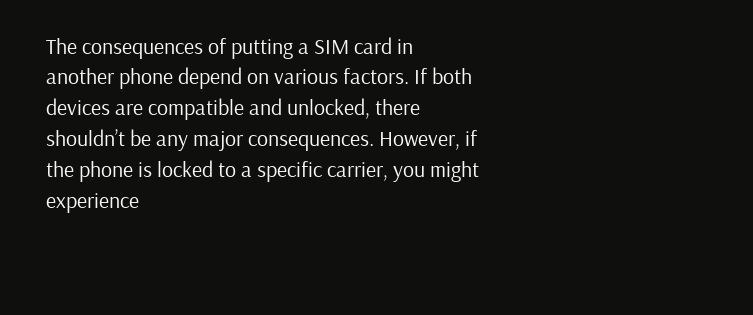The consequences of putting a SIM card in another phone depend on various factors. If both devices are compatible and unlocked, there shouldn’t be any major consequences. However, if the phone is locked to a specific carrier, you might experience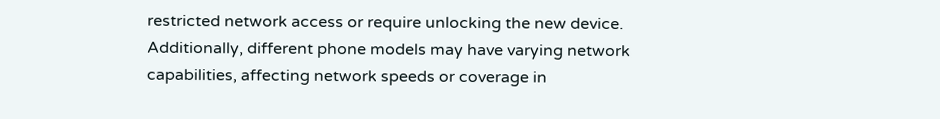restricted network access or require unlocking the new device. Additionally, different phone models may have varying network capabilities, affecting network speeds or coverage in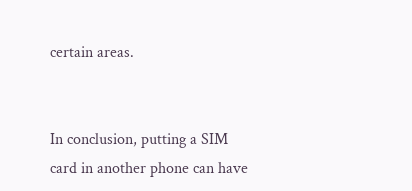certain areas.


In conclusion, putting a SIM card in another phone can have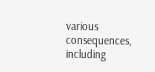various consequences, including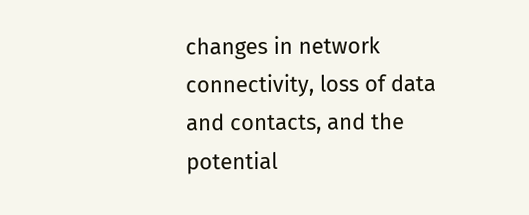changes in network connectivity, loss of data and contacts, and the potential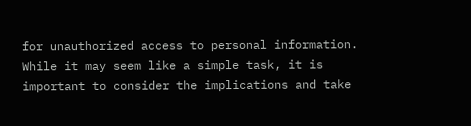for unauthorized access to personal information. While it may seem like a simple task, it is important to consider the implications and take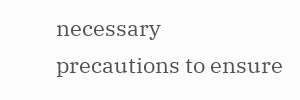necessary precautions to ensure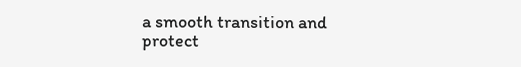a smooth transition and protect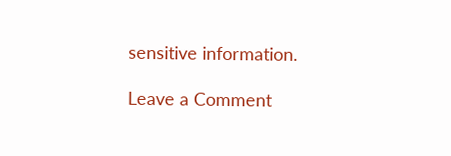sensitive information.

Leave a Comment